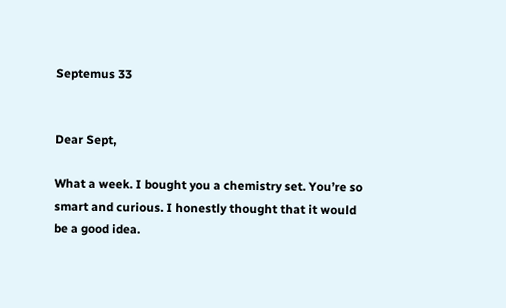Septemus 33


Dear Sept,

What a week. I bought you a chemistry set. You’re so smart and curious. I honestly thought that it would be a good idea.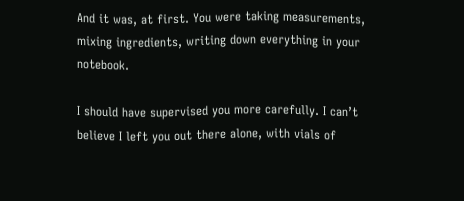And it was, at first. You were taking measurements, mixing ingredients, writing down everything in your notebook.

I should have supervised you more carefully. I can’t believe I left you out there alone, with vials of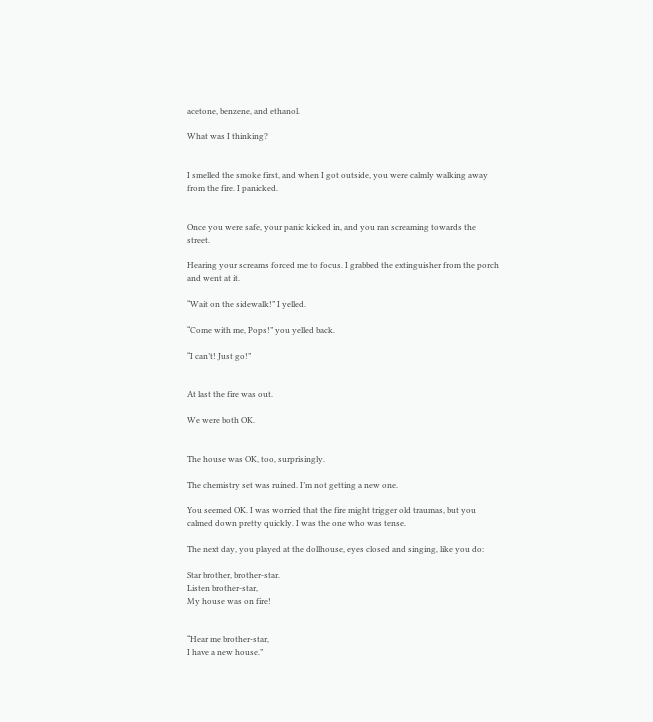acetone, benzene, and ethanol.

What was I thinking?


I smelled the smoke first, and when I got outside, you were calmly walking away from the fire. I panicked.


Once you were safe, your panic kicked in, and you ran screaming towards the street.

Hearing your screams forced me to focus. I grabbed the extinguisher from the porch and went at it.

“Wait on the sidewalk!” I yelled.

“Come with me, Pops!” you yelled back.

“I can’t! Just go!”


At last the fire was out.

We were both OK.


The house was OK, too, surprisingly.

The chemistry set was ruined. I’m not getting a new one.

You seemed OK. I was worried that the fire might trigger old traumas, but you calmed down pretty quickly. I was the one who was tense.

The next day, you played at the dollhouse, eyes closed and singing, like you do:

Star brother, brother-star.
Listen brother-star,
My house was on fire!


“Hear me brother-star,
I have a new house.”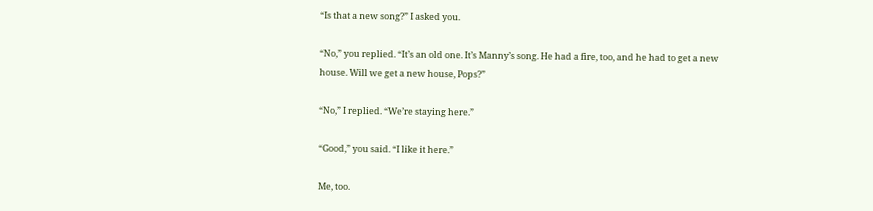“Is that a new song?” I asked you.

“No,” you replied. “It’s an old one. It’s Manny’s song. He had a fire, too, and he had to get a new house. Will we get a new house, Pops?”

“No,” I replied. “We’re staying here.”

“Good,” you said. “I like it here.”

Me, too.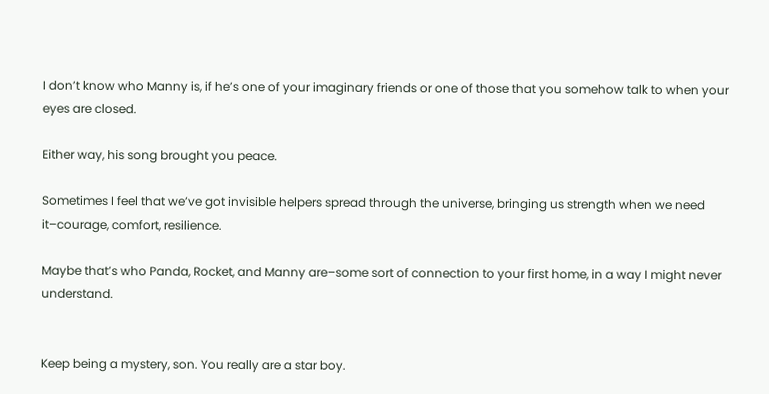I don’t know who Manny is, if he’s one of your imaginary friends or one of those that you somehow talk to when your eyes are closed.

Either way, his song brought you peace.

Sometimes I feel that we’ve got invisible helpers spread through the universe, bringing us strength when we need it–courage, comfort, resilience.

Maybe that’s who Panda, Rocket, and Manny are–some sort of connection to your first home, in a way I might never understand.


Keep being a mystery, son. You really are a star boy.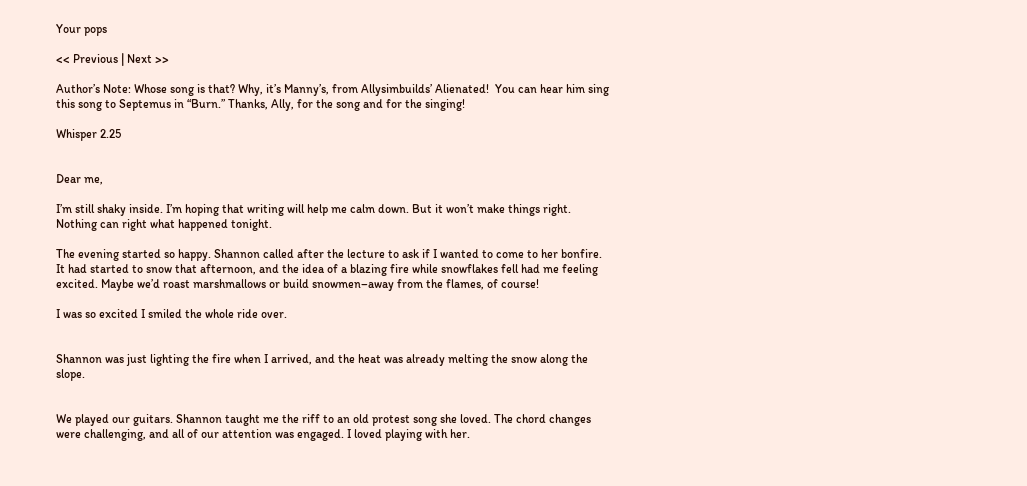Your pops

<< Previous | Next >>

Author’s Note: Whose song is that? Why, it’s Manny’s, from Allysimbuilds’ Alienated!  You can hear him sing this song to Septemus in “Burn.” Thanks, Ally, for the song and for the singing!

Whisper 2.25


Dear me,

I’m still shaky inside. I’m hoping that writing will help me calm down. But it won’t make things right. Nothing can right what happened tonight.

The evening started so happy. Shannon called after the lecture to ask if I wanted to come to her bonfire. It had started to snow that afternoon, and the idea of a blazing fire while snowflakes fell had me feeling excited. Maybe we’d roast marshmallows or build snowmen–away from the flames, of course!

I was so excited I smiled the whole ride over.


Shannon was just lighting the fire when I arrived, and the heat was already melting the snow along the slope.


We played our guitars. Shannon taught me the riff to an old protest song she loved. The chord changes were challenging, and all of our attention was engaged. I loved playing with her.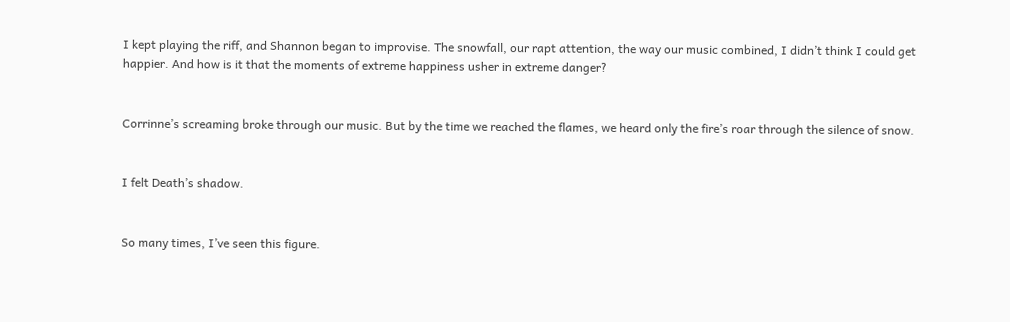I kept playing the riff, and Shannon began to improvise. The snowfall, our rapt attention, the way our music combined, I didn’t think I could get happier. And how is it that the moments of extreme happiness usher in extreme danger?


Corrinne’s screaming broke through our music. But by the time we reached the flames, we heard only the fire’s roar through the silence of snow.


I felt Death’s shadow.


So many times, I’ve seen this figure.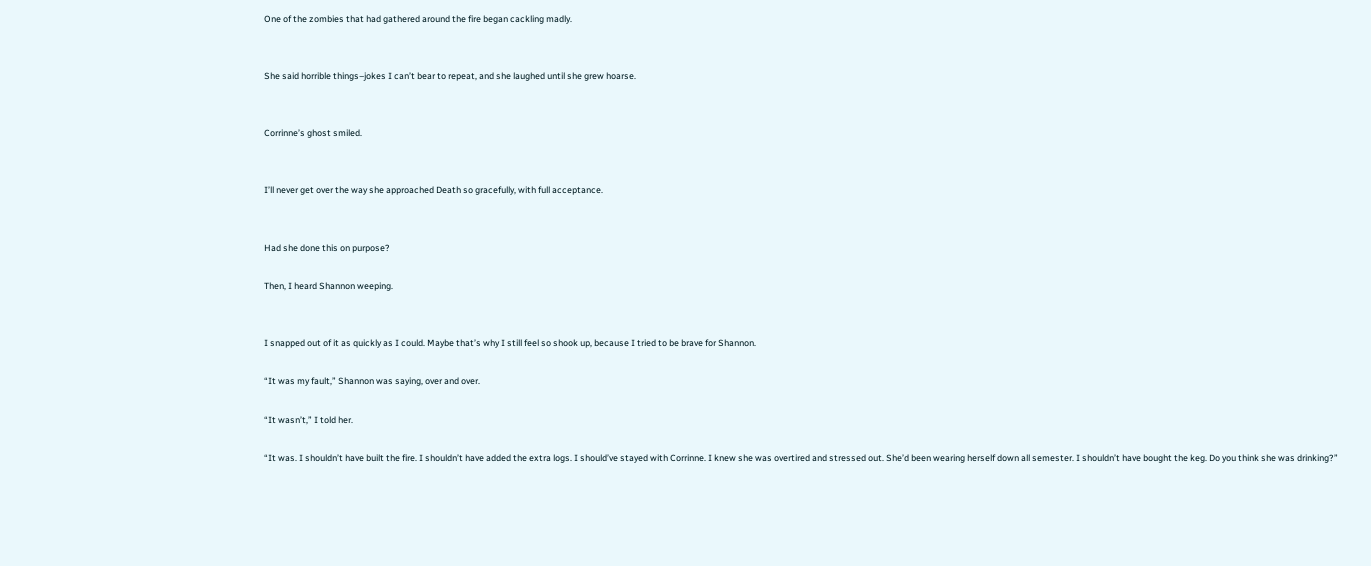One of the zombies that had gathered around the fire began cackling madly.


She said horrible things–jokes I can’t bear to repeat, and she laughed until she grew hoarse.


Corrinne’s ghost smiled.


I’ll never get over the way she approached Death so gracefully, with full acceptance.


Had she done this on purpose?

Then, I heard Shannon weeping.


I snapped out of it as quickly as I could. Maybe that’s why I still feel so shook up, because I tried to be brave for Shannon.

“It was my fault,” Shannon was saying, over and over.

“It wasn’t,” I told her.

“It was. I shouldn’t have built the fire. I shouldn’t have added the extra logs. I should’ve stayed with Corrinne. I knew she was overtired and stressed out. She’d been wearing herself down all semester. I shouldn’t have bought the keg. Do you think she was drinking?”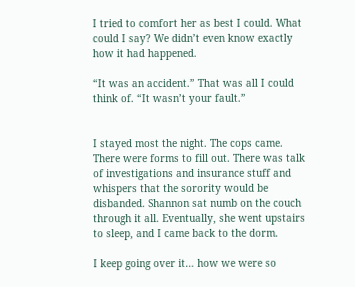I tried to comfort her as best I could. What could I say? We didn’t even know exactly how it had happened.

“It was an accident.” That was all I could think of. “It wasn’t your fault.”


I stayed most the night. The cops came. There were forms to fill out. There was talk of investigations and insurance stuff and whispers that the sorority would be disbanded. Shannon sat numb on the couch through it all. Eventually, she went upstairs to sleep, and I came back to the dorm.

I keep going over it… how we were so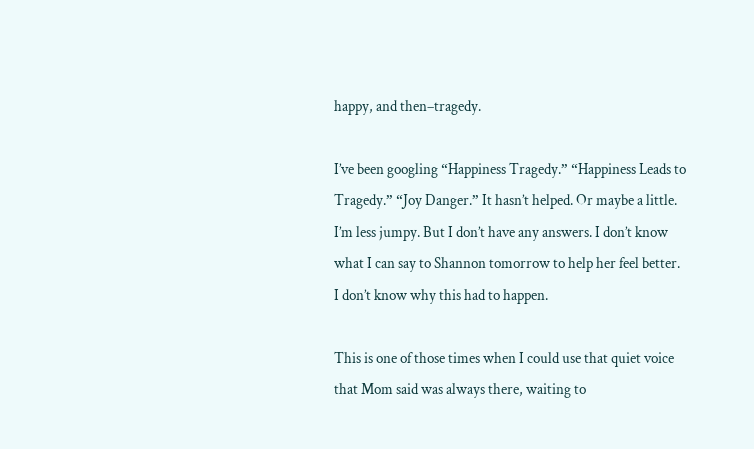happy, and then–tragedy.

I’ve been googling “Happiness Tragedy.” “Happiness Leads to Tragedy.” “Joy Danger.” It hasn’t helped. Or maybe a little. I’m less jumpy. But I don’t have any answers. I don’t know what I can say to Shannon tomorrow to help her feel better. I don’t know why this had to happen.

This is one of those times when I could use that quiet voice that Mom said was always there, waiting to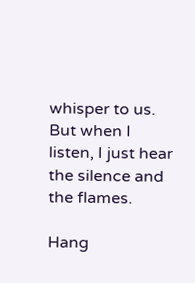whisper to us. But when I listen, I just hear the silence and the flames.

Hang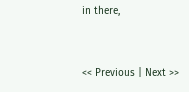in there,


<< Previous | Next >>